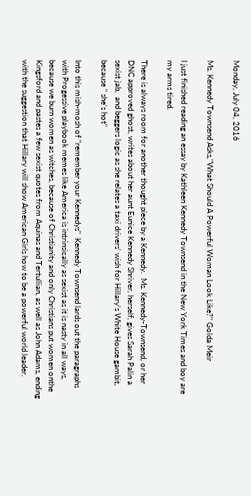Monday, July 04, 2016

Ms. Kennedy Townsend Asks,"What Should A Powerful Woman Look Like?" Golda Meir

I just finished reading an essay by Kathleen Kennedy Townsend in the New York Times and boy are my arms tired.

There is always room for another thought piece by a Kennedy.  Ms. Kennedy-Townsend, or her DNC approved ghost, writes about her aunt Eunice Kennedy Shriver, herself, gives Sarah Palin a sexist jab,  and beggers logic as she relates a taxi drivers' wish for Hillary's White House gambit, because " she's hot"

Into this mish-mosh of "remember your Kennedys"  Kennedy Townsend lards out the paragraphs with Progessive playbook memes like America is intrinsically as sexist as it is nasty in all ways, because we burn women as witches, because of Christianity and only Christians put women onthe Kingsford and pastes a few sexist quotes from Aquinas and Tertullian, as well as John Adams, ending with the suggestion that Hillary will show American Girls how to be a powerful world leader.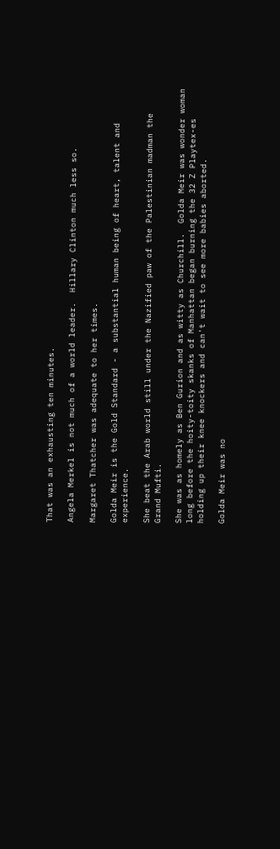That was an exhausting ten minutes.

Angela Merkel is not much of a world leader.  Hillary Clinton much less so.

Margaret Thatcher was adequate to her times.

Golda Meir is the Gold Standard - a substantial human being of heart, talent and experience.

She beat the Arab world still under the Nazified paw of the Palestinian madman the Grand Mufti.

She was as homely as Ben Gurion and as witty as Churchill.  Golda Meir was wonder woman long before the hoity-toity skanks of Manhattan began burning the 32 Z Playtex-es holding up their knee knockers and can't wait to see more babies aborted.

Golda Meir was no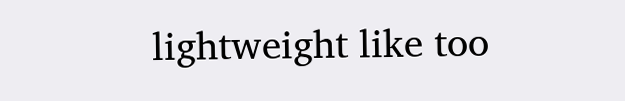lightweight like too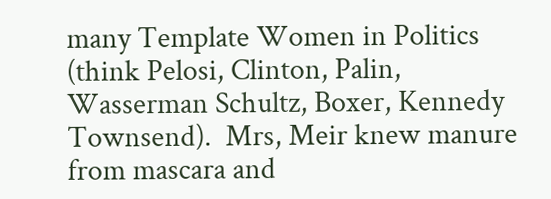many Template Women in Politics (think Pelosi, Clinton, Palin, Wasserman Schultz, Boxer, Kennedy Townsend).  Mrs, Meir knew manure from mascara and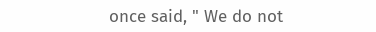once said, " We do not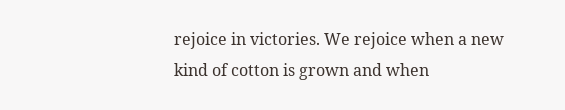rejoice in victories. We rejoice when a new kind of cotton is grown and when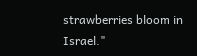strawberries bloom in Israel."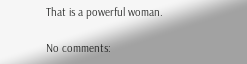That is a powerful woman.

No comments: